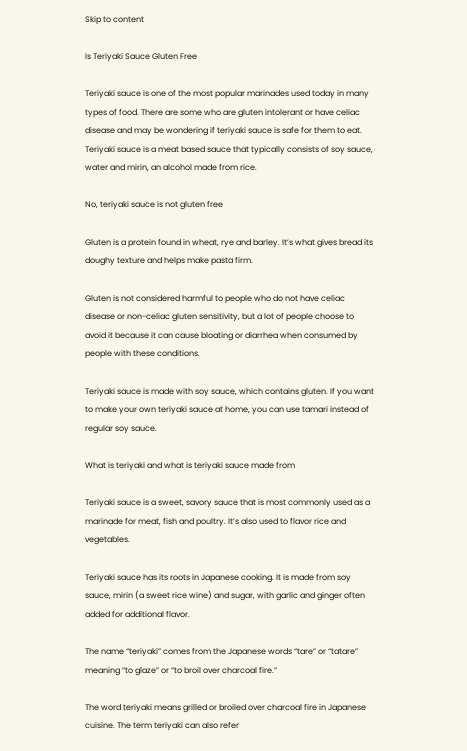Skip to content

Is Teriyaki Sauce Gluten Free

Teriyaki sauce is one of the most popular marinades used today in many types of food. There are some who are gluten intolerant or have celiac disease and may be wondering if teriyaki sauce is safe for them to eat. Teriyaki sauce is a meat based sauce that typically consists of soy sauce, water and mirin, an alcohol made from rice.

No, teriyaki sauce is not gluten free

Gluten is a protein found in wheat, rye and barley. It’s what gives bread its doughy texture and helps make pasta firm.

Gluten is not considered harmful to people who do not have celiac disease or non-celiac gluten sensitivity, but a lot of people choose to avoid it because it can cause bloating or diarrhea when consumed by people with these conditions.

Teriyaki sauce is made with soy sauce, which contains gluten. If you want to make your own teriyaki sauce at home, you can use tamari instead of regular soy sauce.

What is teriyaki and what is teriyaki sauce made from

Teriyaki sauce is a sweet, savory sauce that is most commonly used as a marinade for meat, fish and poultry. It’s also used to flavor rice and vegetables.

Teriyaki sauce has its roots in Japanese cooking. It is made from soy sauce, mirin (a sweet rice wine) and sugar, with garlic and ginger often added for additional flavor.

The name “teriyaki” comes from the Japanese words “tare” or “tatare” meaning “to glaze” or “to broil over charcoal fire.”

The word teriyaki means grilled or broiled over charcoal fire in Japanese cuisine. The term teriyaki can also refer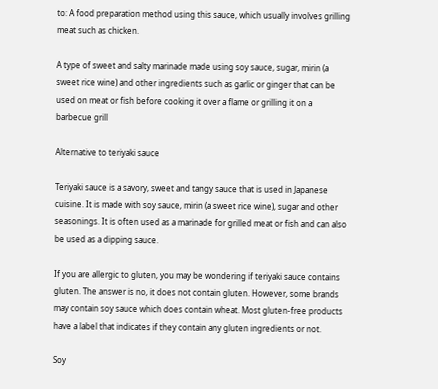to: A food preparation method using this sauce, which usually involves grilling meat such as chicken.

A type of sweet and salty marinade made using soy sauce, sugar, mirin (a sweet rice wine) and other ingredients such as garlic or ginger that can be used on meat or fish before cooking it over a flame or grilling it on a barbecue grill

Alternative to teriyaki sauce

Teriyaki sauce is a savory, sweet and tangy sauce that is used in Japanese cuisine. It is made with soy sauce, mirin (a sweet rice wine), sugar and other seasonings. It is often used as a marinade for grilled meat or fish and can also be used as a dipping sauce.

If you are allergic to gluten, you may be wondering if teriyaki sauce contains gluten. The answer is no, it does not contain gluten. However, some brands may contain soy sauce which does contain wheat. Most gluten-free products have a label that indicates if they contain any gluten ingredients or not.

Soy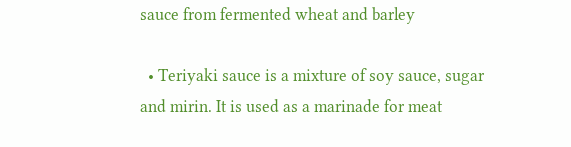sauce from fermented wheat and barley

  • Teriyaki sauce is a mixture of soy sauce, sugar and mirin. It is used as a marinade for meat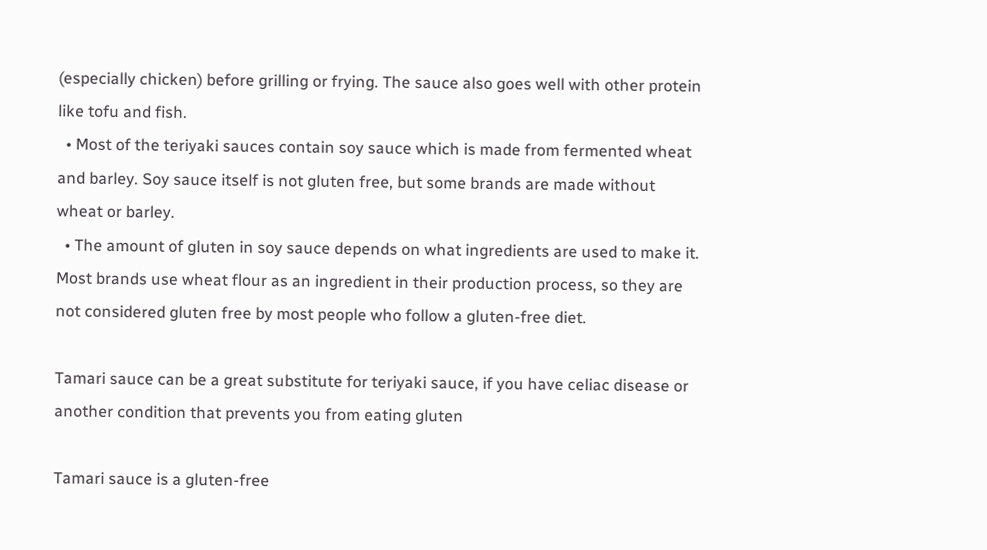(especially chicken) before grilling or frying. The sauce also goes well with other protein like tofu and fish.
  • Most of the teriyaki sauces contain soy sauce which is made from fermented wheat and barley. Soy sauce itself is not gluten free, but some brands are made without wheat or barley.
  • The amount of gluten in soy sauce depends on what ingredients are used to make it. Most brands use wheat flour as an ingredient in their production process, so they are not considered gluten free by most people who follow a gluten-free diet.

Tamari sauce can be a great substitute for teriyaki sauce, if you have celiac disease or another condition that prevents you from eating gluten

Tamari sauce is a gluten-free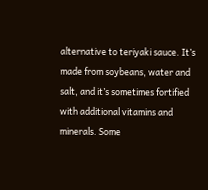alternative to teriyaki sauce. It’s made from soybeans, water and salt, and it’s sometimes fortified with additional vitamins and minerals. Some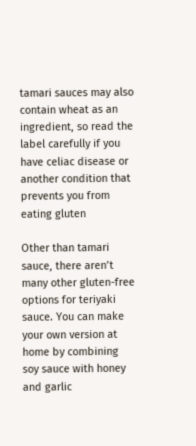tamari sauces may also contain wheat as an ingredient, so read the label carefully if you have celiac disease or another condition that prevents you from eating gluten

Other than tamari sauce, there aren’t many other gluten-free options for teriyaki sauce. You can make your own version at home by combining soy sauce with honey and garlic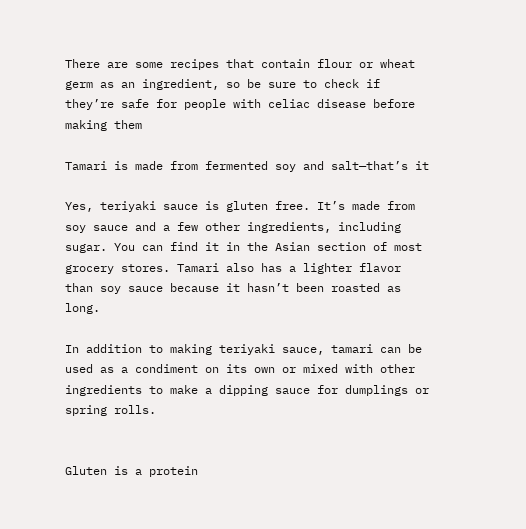There are some recipes that contain flour or wheat germ as an ingredient, so be sure to check if they’re safe for people with celiac disease before making them

Tamari is made from fermented soy and salt—that’s it

Yes, teriyaki sauce is gluten free. It’s made from soy sauce and a few other ingredients, including sugar. You can find it in the Asian section of most grocery stores. Tamari also has a lighter flavor than soy sauce because it hasn’t been roasted as long.

In addition to making teriyaki sauce, tamari can be used as a condiment on its own or mixed with other ingredients to make a dipping sauce for dumplings or spring rolls.


Gluten is a protein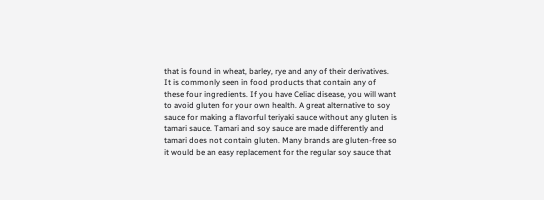that is found in wheat, barley, rye and any of their derivatives. It is commonly seen in food products that contain any of these four ingredients. If you have Celiac disease, you will want to avoid gluten for your own health. A great alternative to soy sauce for making a flavorful teriyaki sauce without any gluten is tamari sauce. Tamari and soy sauce are made differently and tamari does not contain gluten. Many brands are gluten-free so it would be an easy replacement for the regular soy sauce that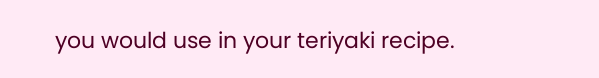you would use in your teriyaki recipe.